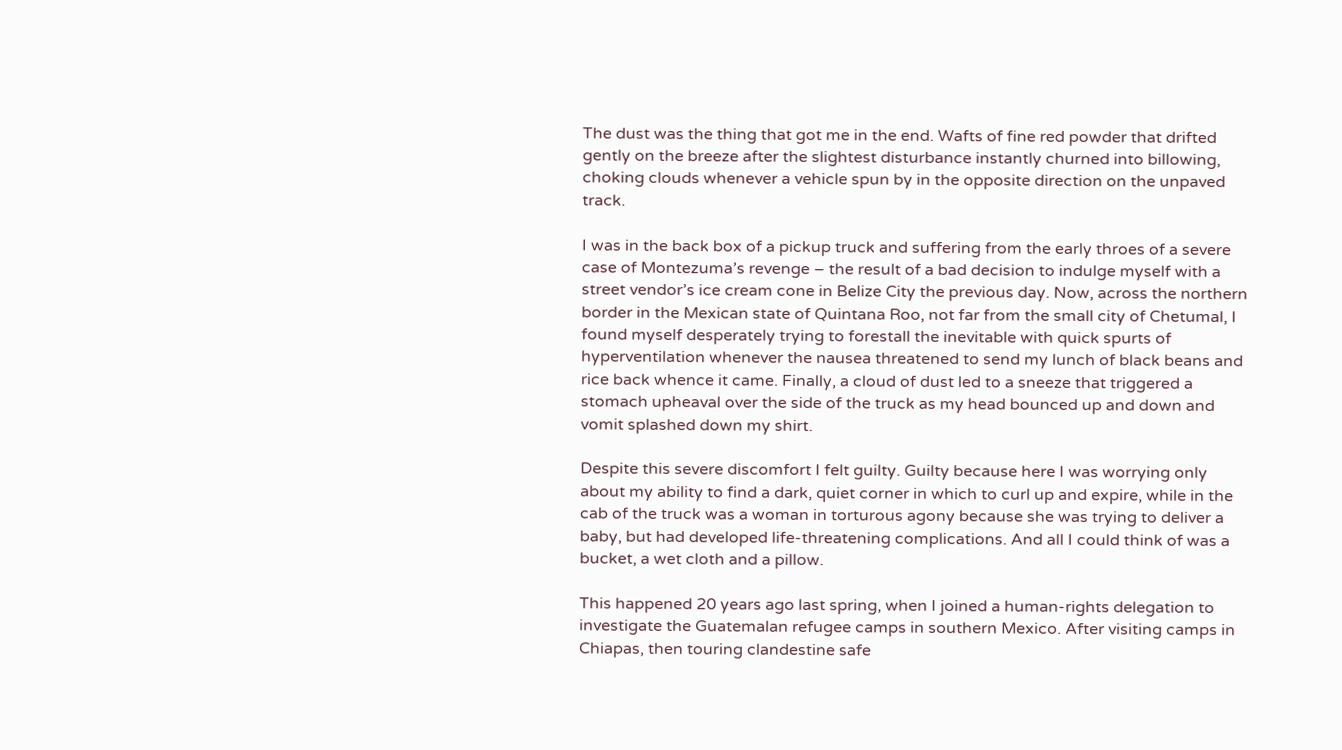The dust was the thing that got me in the end. Wafts of fine red powder that drifted gently on the breeze after the slightest disturbance instantly churned into billowing, choking clouds whenever a vehicle spun by in the opposite direction on the unpaved track.

I was in the back box of a pickup truck and suffering from the early throes of a severe case of Montezuma’s revenge – the result of a bad decision to indulge myself with a street vendor’s ice cream cone in Belize City the previous day. Now, across the northern border in the Mexican state of Quintana Roo, not far from the small city of Chetumal, I found myself desperately trying to forestall the inevitable with quick spurts of hyperventilation whenever the nausea threatened to send my lunch of black beans and rice back whence it came. Finally, a cloud of dust led to a sneeze that triggered a stomach upheaval over the side of the truck as my head bounced up and down and vomit splashed down my shirt.

Despite this severe discomfort I felt guilty. Guilty because here I was worrying only about my ability to find a dark, quiet corner in which to curl up and expire, while in the cab of the truck was a woman in torturous agony because she was trying to deliver a baby, but had developed life-threatening complications. And all I could think of was a bucket, a wet cloth and a pillow.

This happened 20 years ago last spring, when I joined a human-rights delegation to investigate the Guatemalan refugee camps in southern Mexico. After visiting camps in Chiapas, then touring clandestine safe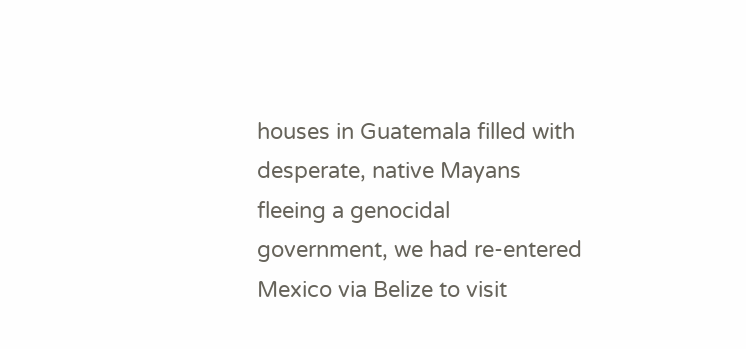houses in Guatemala filled with desperate, native Mayans fleeing a genocidal government, we had re-entered Mexico via Belize to visit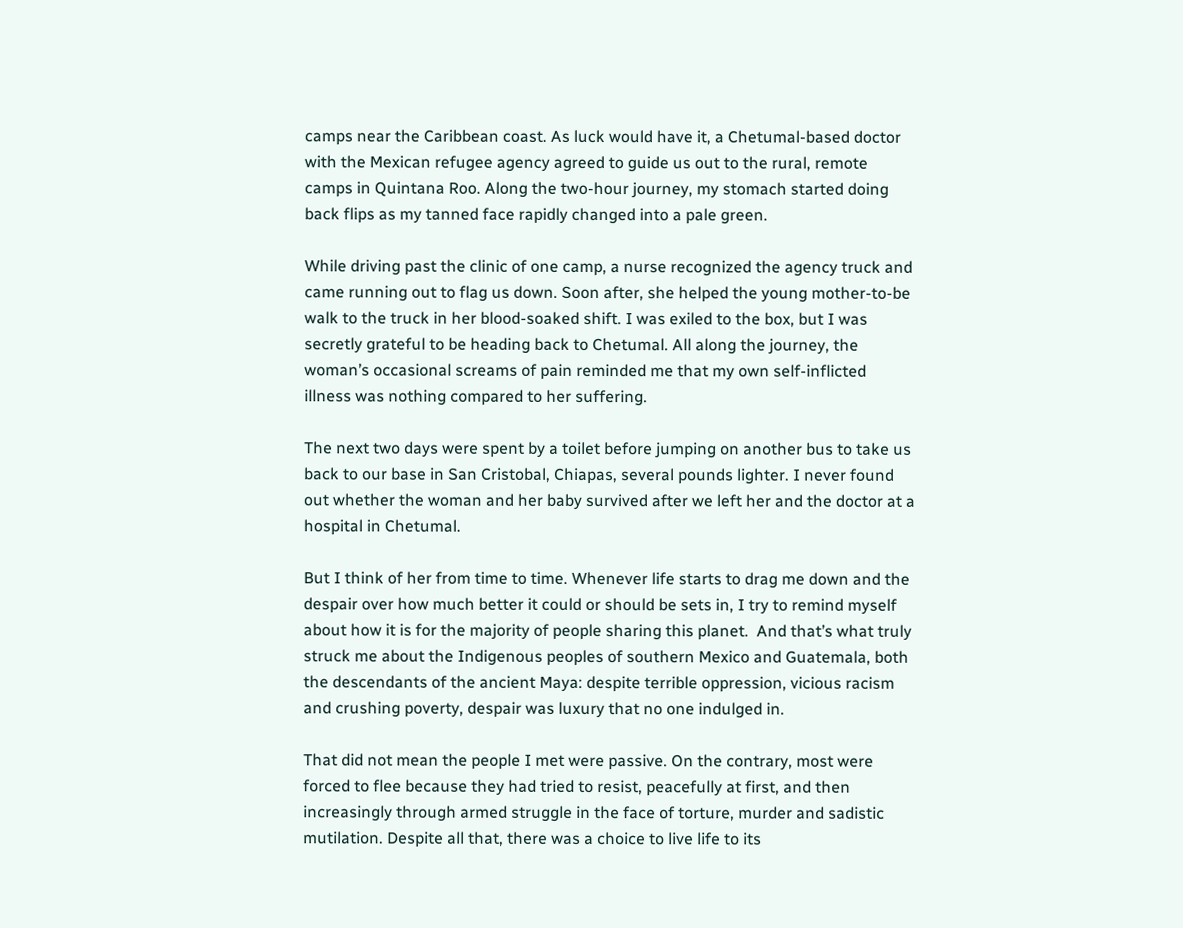camps near the Caribbean coast. As luck would have it, a Chetumal-based doctor with the Mexican refugee agency agreed to guide us out to the rural, remote camps in Quintana Roo. Along the two-hour journey, my stomach started doing back flips as my tanned face rapidly changed into a pale green.

While driving past the clinic of one camp, a nurse recognized the agency truck and came running out to flag us down. Soon after, she helped the young mother-to-be walk to the truck in her blood-soaked shift. I was exiled to the box, but I was secretly grateful to be heading back to Chetumal. All along the journey, the woman’s occasional screams of pain reminded me that my own self-inflicted illness was nothing compared to her suffering.

The next two days were spent by a toilet before jumping on another bus to take us back to our base in San Cristobal, Chiapas, several pounds lighter. I never found out whether the woman and her baby survived after we left her and the doctor at a hospital in Chetumal.

But I think of her from time to time. Whenever life starts to drag me down and the despair over how much better it could or should be sets in, I try to remind myself about how it is for the majority of people sharing this planet.  And that’s what truly struck me about the Indigenous peoples of southern Mexico and Guatemala, both the descendants of the ancient Maya: despite terrible oppression, vicious racism and crushing poverty, despair was luxury that no one indulged in.

That did not mean the people I met were passive. On the contrary, most were forced to flee because they had tried to resist, peacefully at first, and then increasingly through armed struggle in the face of torture, murder and sadistic mutilation. Despite all that, there was a choice to live life to its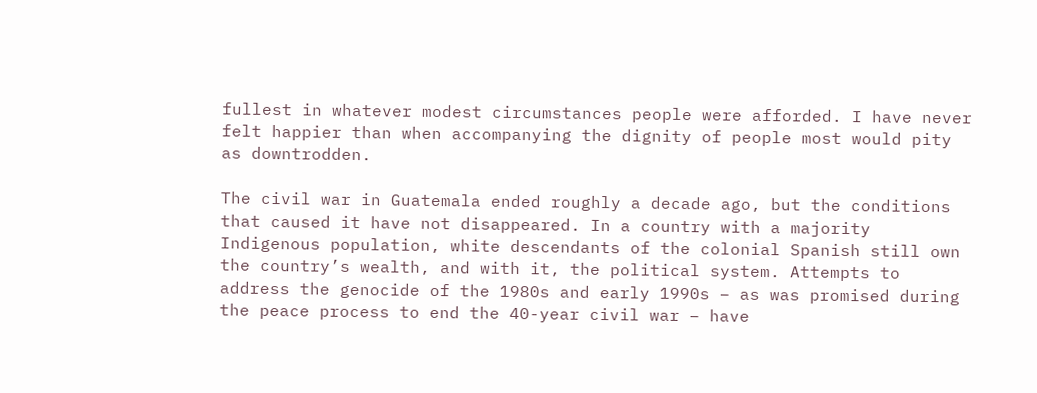fullest in whatever modest circumstances people were afforded. I have never felt happier than when accompanying the dignity of people most would pity as downtrodden.

The civil war in Guatemala ended roughly a decade ago, but the conditions that caused it have not disappeared. In a country with a majority Indigenous population, white descendants of the colonial Spanish still own the country’s wealth, and with it, the political system. Attempts to address the genocide of the 1980s and early 1990s – as was promised during the peace process to end the 40-year civil war – have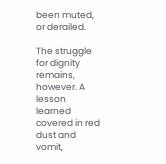been muted, or derailed.

The struggle for dignity remains, however. A lesson learned covered in red dust and vomit,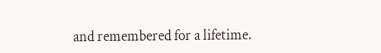and remembered for a lifetime.